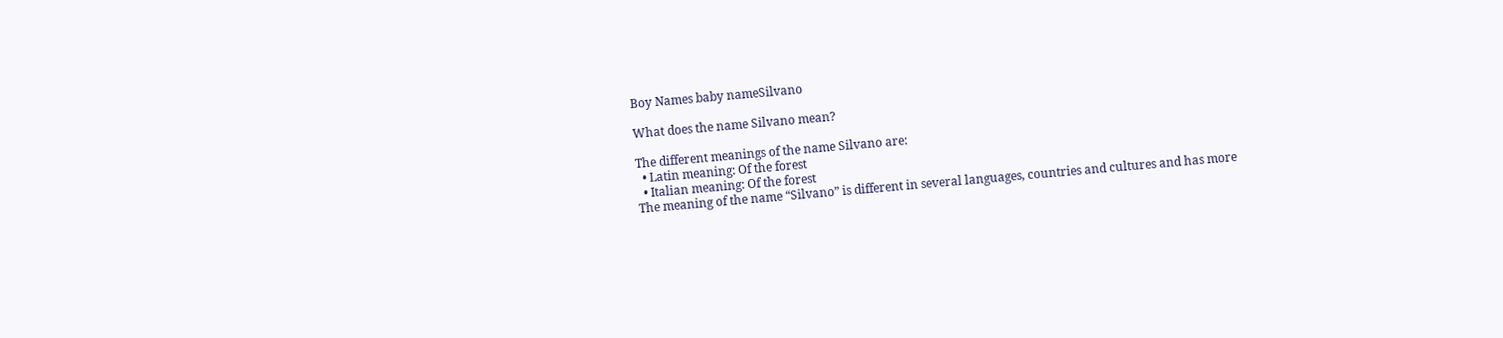Boy Names baby nameSilvano

What does the name Silvano mean?

The different meanings of the name Silvano are:
  • Latin meaning: Of the forest
  • Italian meaning: Of the forest
The meaning of the name “Silvano” is different in several languages, countries and cultures and has more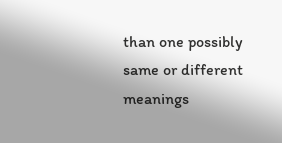than one possibly same or different meanings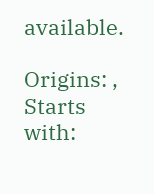available.

Origins: ,
Starts with: